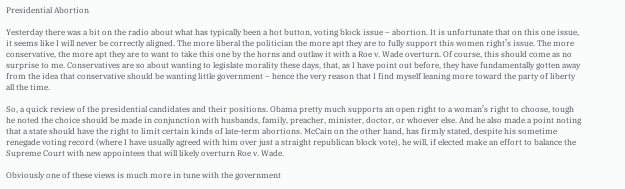Presidential Abortion

Yesterday there was a bit on the radio about what has typically been a hot button, voting block issue – abortion. It is unfortunate that on this one issue, it seems like I will never be correctly aligned. The more liberal the politician the more apt they are to fully support this women right’s issue. The more conservative, the more apt they are to want to take this one by the horns and outlaw it with a Roe v. Wade overturn. Of course, this should come as no surprise to me. Conservatives are so about wanting to legislate morality these days, that, as I have point out before, they have fundamentally gotten away from the idea that conservative should be wanting little government – hence the very reason that I find myself leaning more toward the party of liberty all the time.

So, a quick review of the presidential candidates and their positions. Obama pretty much supports an open right to a woman’s right to choose, tough he noted the choice should be made in conjunction with husbands, family, preacher, minister, doctor, or whoever else. And he also made a point noting that a state should have the right to limit certain kinds of late-term abortions. McCain on the other hand, has firmly stated, despite his sometime renegade voting record (where I have usually agreed with him over just a straight republican block vote), he will, if elected make an effort to balance the Supreme Court with new appointees that will likely overturn Roe v. Wade.

Obviously one of these views is much more in tune with the government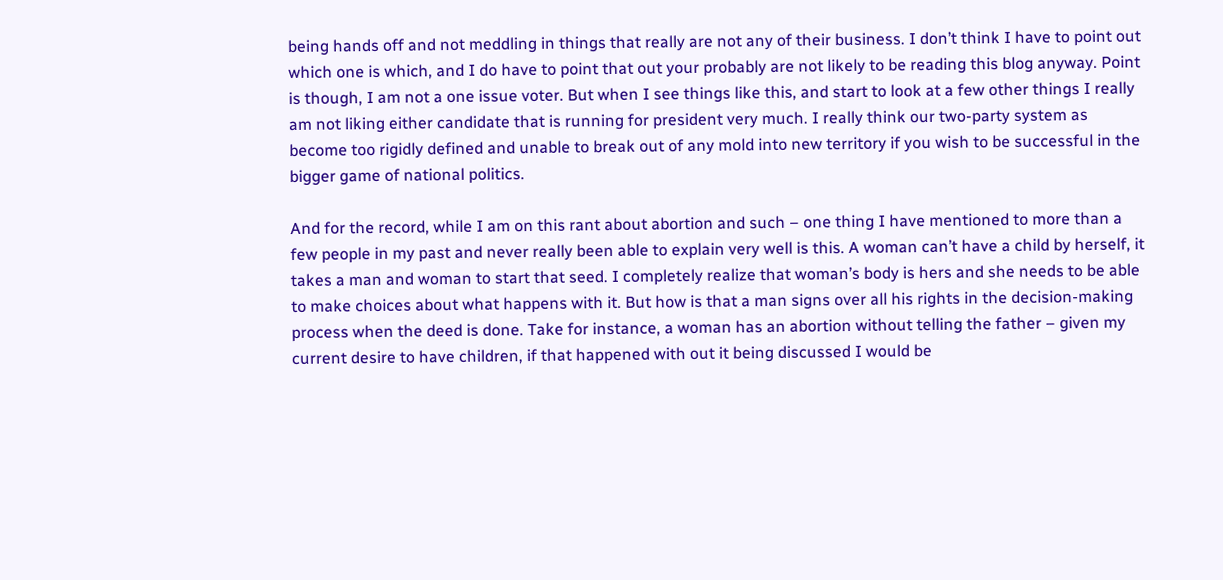being hands off and not meddling in things that really are not any of their business. I don’t think I have to point out which one is which, and I do have to point that out your probably are not likely to be reading this blog anyway. Point is though, I am not a one issue voter. But when I see things like this, and start to look at a few other things I really am not liking either candidate that is running for president very much. I really think our two-party system as become too rigidly defined and unable to break out of any mold into new territory if you wish to be successful in the bigger game of national politics.

And for the record, while I am on this rant about abortion and such – one thing I have mentioned to more than a few people in my past and never really been able to explain very well is this. A woman can’t have a child by herself, it takes a man and woman to start that seed. I completely realize that woman’s body is hers and she needs to be able to make choices about what happens with it. But how is that a man signs over all his rights in the decision-making process when the deed is done. Take for instance, a woman has an abortion without telling the father – given my current desire to have children, if that happened with out it being discussed I would be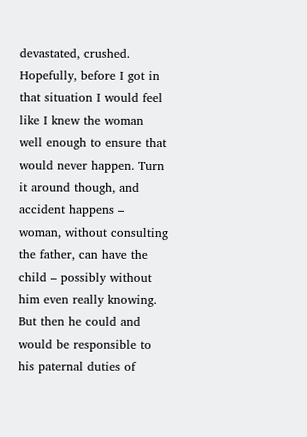devastated, crushed. Hopefully, before I got in that situation I would feel like I knew the woman well enough to ensure that would never happen. Turn it around though, and accident happens – woman, without consulting the father, can have the child – possibly without him even really knowing. But then he could and would be responsible to his paternal duties of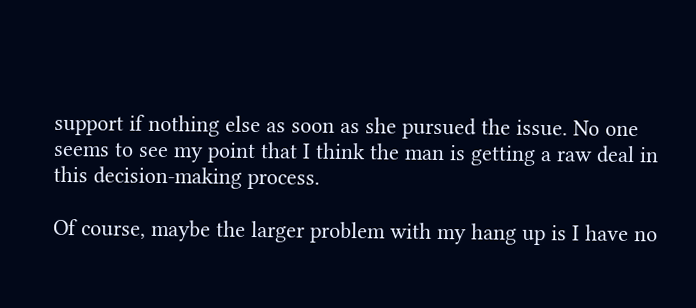support if nothing else as soon as she pursued the issue. No one seems to see my point that I think the man is getting a raw deal in this decision-making process.

Of course, maybe the larger problem with my hang up is I have no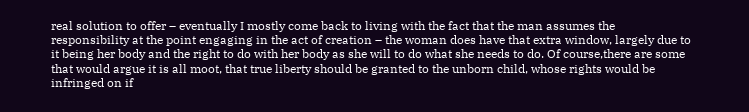real solution to offer – eventually I mostly come back to living with the fact that the man assumes the responsibility at the point engaging in the act of creation – the woman does have that extra window, largely due to it being her body and the right to do with her body as she will to do what she needs to do. Of course,there are some that would argue it is all moot, that true liberty should be granted to the unborn child, whose rights would be infringed on if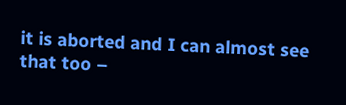it is aborted and I can almost see that too –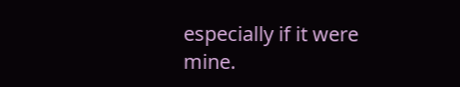especially if it were mine.